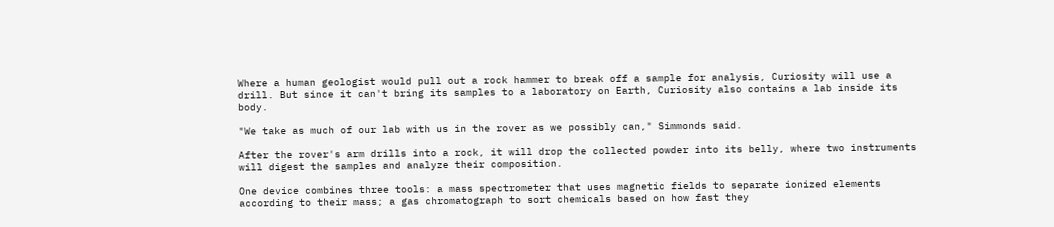Where a human geologist would pull out a rock hammer to break off a sample for analysis, Curiosity will use a drill. But since it can't bring its samples to a laboratory on Earth, Curiosity also contains a lab inside its body.

"We take as much of our lab with us in the rover as we possibly can," Simmonds said.

After the rover's arm drills into a rock, it will drop the collected powder into its belly, where two instruments will digest the samples and analyze their composition.

One device combines three tools: a mass spectrometer that uses magnetic fields to separate ionized elements according to their mass; a gas chromatograph to sort chemicals based on how fast they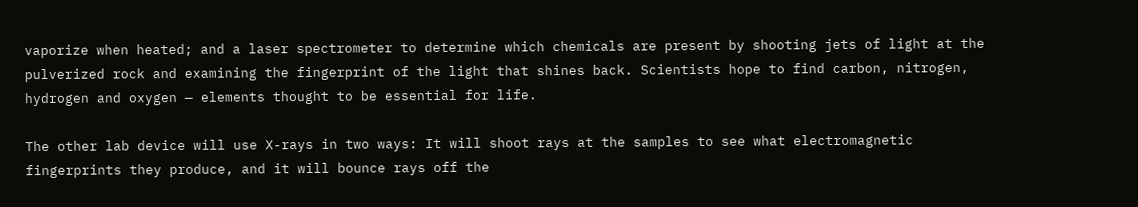vaporize when heated; and a laser spectrometer to determine which chemicals are present by shooting jets of light at the pulverized rock and examining the fingerprint of the light that shines back. Scientists hope to find carbon, nitrogen, hydrogen and oxygen — elements thought to be essential for life.

The other lab device will use X-rays in two ways: It will shoot rays at the samples to see what electromagnetic fingerprints they produce, and it will bounce rays off the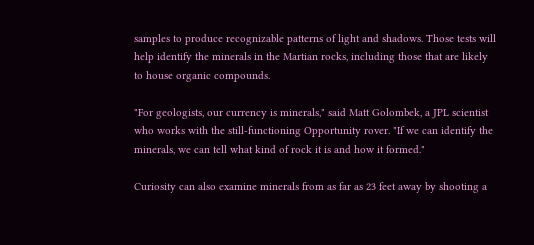samples to produce recognizable patterns of light and shadows. Those tests will help identify the minerals in the Martian rocks, including those that are likely to house organic compounds.

"For geologists, our currency is minerals," said Matt Golombek, a JPL scientist who works with the still-functioning Opportunity rover. "If we can identify the minerals, we can tell what kind of rock it is and how it formed."

Curiosity can also examine minerals from as far as 23 feet away by shooting a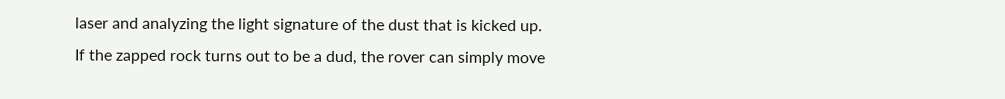laser and analyzing the light signature of the dust that is kicked up. If the zapped rock turns out to be a dud, the rover can simply move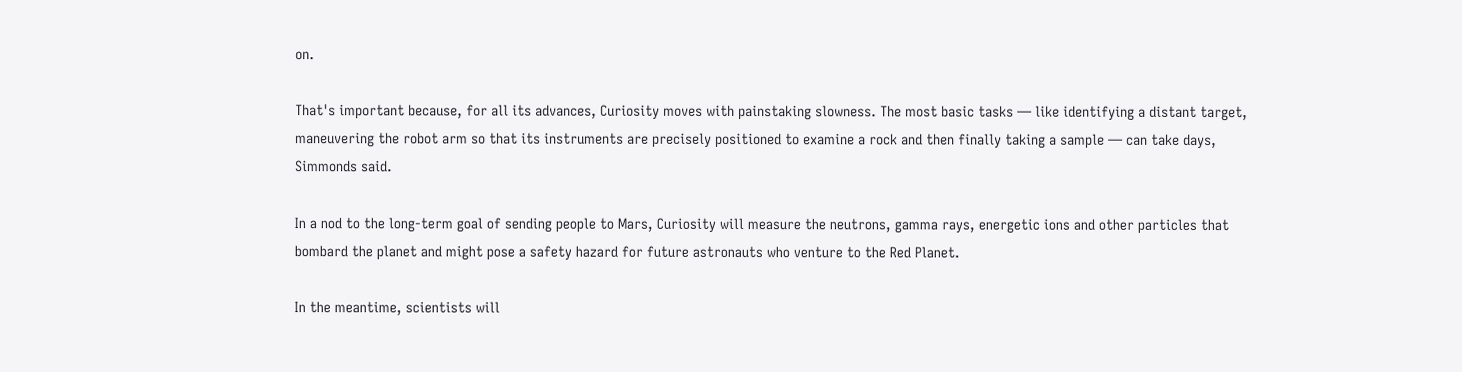on.

That's important because, for all its advances, Curiosity moves with painstaking slowness. The most basic tasks — like identifying a distant target, maneuvering the robot arm so that its instruments are precisely positioned to examine a rock and then finally taking a sample — can take days, Simmonds said.

In a nod to the long-term goal of sending people to Mars, Curiosity will measure the neutrons, gamma rays, energetic ions and other particles that bombard the planet and might pose a safety hazard for future astronauts who venture to the Red Planet.

In the meantime, scientists will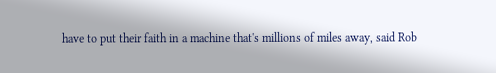have to put their faith in a machine that's millions of miles away, said Rob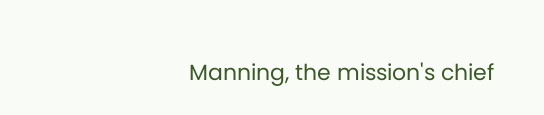Manning, the mission's chief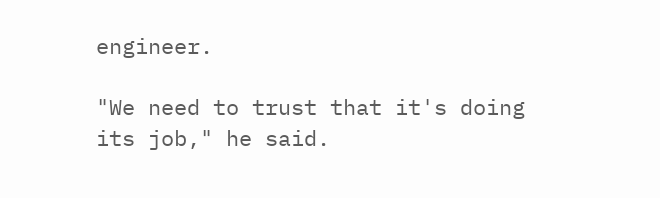engineer.

"We need to trust that it's doing its job," he said.